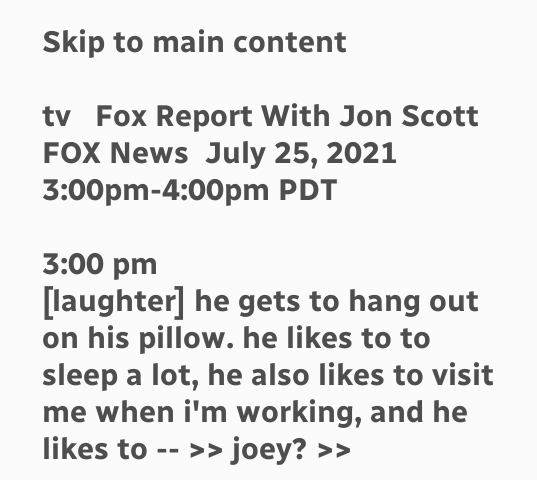Skip to main content

tv   Fox Report With Jon Scott  FOX News  July 25, 2021 3:00pm-4:00pm PDT

3:00 pm
[laughter] he gets to hang out on his pillow. he likes to to sleep a lot, he also likes to visit me when i'm working, and he likes to -- >> joey? >>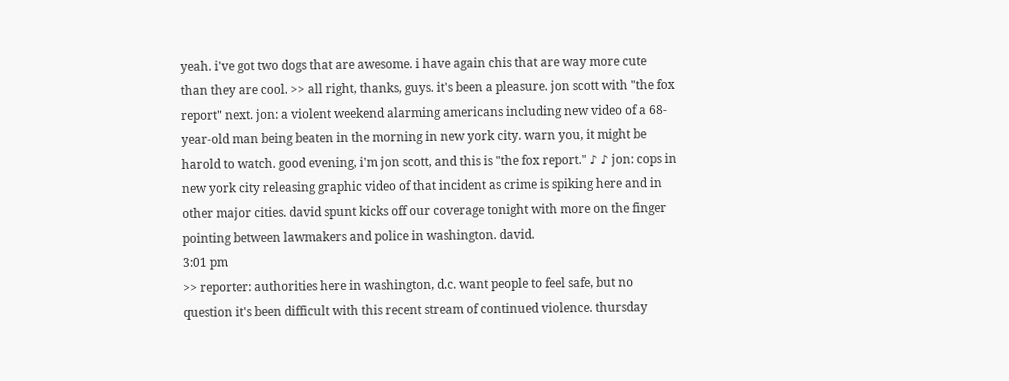yeah. i've got two dogs that are awesome. i have again chis that are way more cute than they are cool. >> all right, thanks, guys. it's been a pleasure. jon scott with "the fox report" next. jon: a violent weekend alarming americans including new video of a 68-year-old man being beaten in the morning in new york city. warn you, it might be harold to watch. good evening, i'm jon scott, and this is "the fox report." ♪ ♪ jon: cops in new york city releasing graphic video of that incident as crime is spiking here and in other major cities. david spunt kicks off our coverage tonight with more on the finger pointing between lawmakers and police in washington. david.
3:01 pm
>> reporter: authorities here in washington, d.c. want people to feel safe, but no question it's been difficult with this recent stream of continued violence. thursday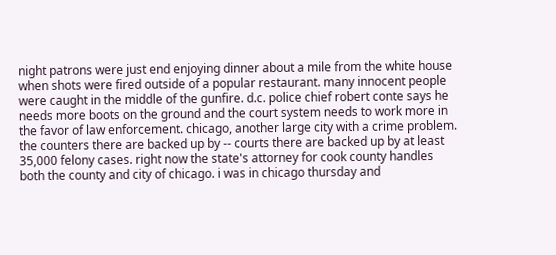night patrons were just end enjoying dinner about a mile from the white house when shots were fired outside of a popular restaurant. many innocent people were caught in the middle of the gunfire. d.c. police chief robert conte says he needs more boots on the ground and the court system needs to work more in the favor of law enforcement. chicago, another large city with a crime problem. the counters there are backed up by -- courts there are backed up by at least 35,000 felony cases. right now the state's attorney for cook county handles both the county and city of chicago. i was in chicago thursday and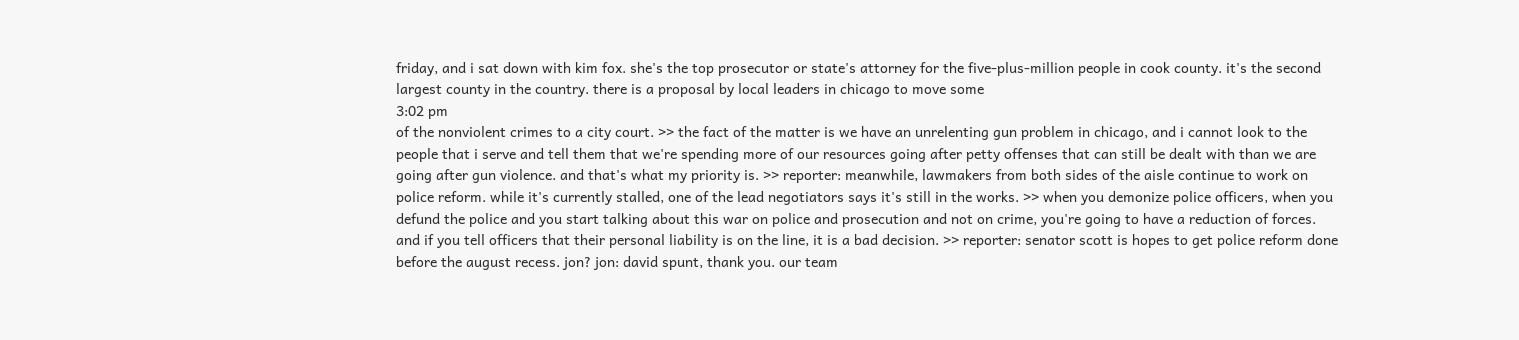friday, and i sat down with kim fox. she's the top prosecutor or state's attorney for the five-plus-million people in cook county. it's the second largest county in the country. there is a proposal by local leaders in chicago to move some
3:02 pm
of the nonviolent crimes to a city court. >> the fact of the matter is we have an unrelenting gun problem in chicago, and i cannot look to the people that i serve and tell them that we're spending more of our resources going after petty offenses that can still be dealt with than we are going after gun violence. and that's what my priority is. >> reporter: meanwhile, lawmakers from both sides of the aisle continue to work on police reform. while it's currently stalled, one of the lead negotiators says it's still in the works. >> when you demonize police officers, when you defund the police and you start talking about this war on police and prosecution and not on crime, you're going to have a reduction of forces. and if you tell officers that their personal liability is on the line, it is a bad decision. >> reporter: senator scott is hopes to get police reform done before the august recess. jon? jon: david spunt, thank you. our team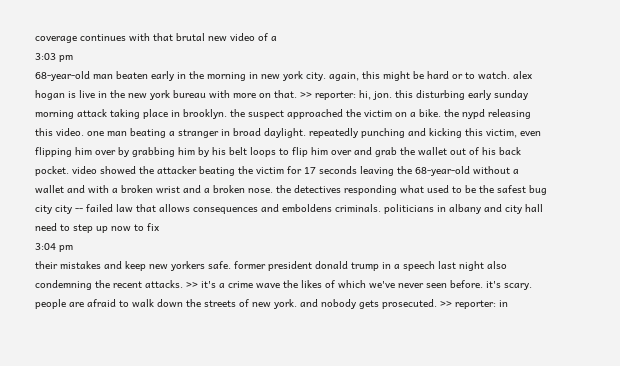coverage continues with that brutal new video of a
3:03 pm
68-year-old man beaten early in the morning in new york city. again, this might be hard or to watch. alex hogan is live in the new york bureau with more on that. >> reporter: hi, jon. this disturbing early sunday morning attack taking place in brooklyn. the suspect approached the victim on a bike. the nypd releasing this video. one man beating a stranger in broad daylight. repeatedly punching and kicking this victim, even flipping him over by grabbing him by his belt loops to flip him over and grab the wallet out of his back pocket. video showed the attacker beating the victim for 17 seconds leaving the 68-year-old without a wallet and with a broken wrist and a broken nose. the detectives responding what used to be the safest bug city city -- failed law that allows consequences and emboldens criminals. politicians in albany and city hall need to step up now to fix
3:04 pm
their mistakes and keep new yorkers safe. former president donald trump in a speech last night also condemning the recent attacks. >> it's a crime wave the likes of which we've never seen before. it's scary. people are afraid to walk down the streets of new york. and nobody gets prosecuted. >> reporter: in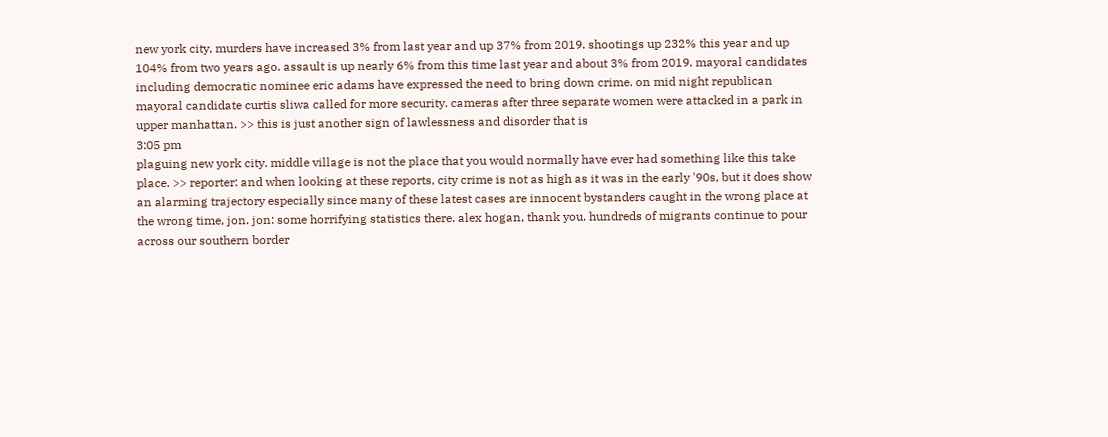new york city, murders have increased 3% from last year and up 37% from 2019. shootings up 232% this year and up 104% from two years ago. assault is up nearly 6% from this time last year and about 3% from 2019. mayoral candidates including democratic nominee eric adams have expressed the need to bring down crime. on mid night republican mayoral candidate curtis sliwa called for more security. cameras after three separate women were attacked in a park in upper manhattan. >> this is just another sign of lawlessness and disorder that is
3:05 pm
plaguing new york city. middle village is not the place that you would normally have ever had something like this take place. >> reporter: and when looking at these reports, city crime is not as high as it was in the early '90s, but it does show an alarming trajectory especially since many of these latest cases are innocent bystanders caught in the wrong place at the wrong time, jon. jon: some horrifying statistics there. alex hogan, thank you. hundreds of migrants continue to pour across our southern border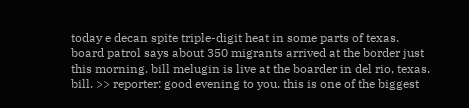today e decan spite triple-digit heat in some parts of texas. board patrol says about 350 migrants arrived at the border just this morning. bill melugin is live at the boarder in del rio, texas. bill. >> reporter: good evening to you. this is one of the biggest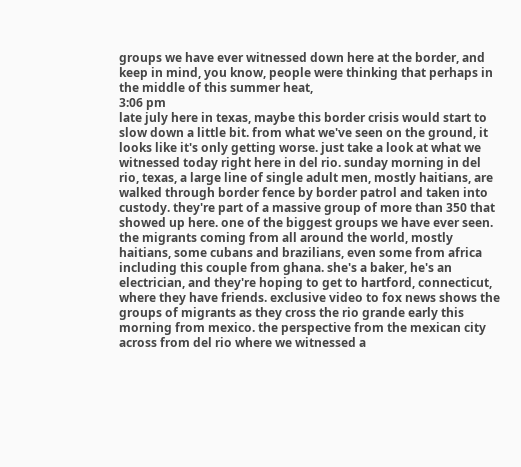groups we have ever witnessed down here at the border, and keep in mind, you know, people were thinking that perhaps in the middle of this summer heat,
3:06 pm
late july here in texas, maybe this border crisis would start to slow down a little bit. from what we've seen on the ground, it looks like it's only getting worse. just take a look at what we witnessed today right here in del rio. sunday morning in del rio, texas, a large line of single adult men, mostly haitians, are walked through border fence by border patrol and taken into custody. they're part of a massive group of more than 350 that showed up here. one of the biggest groups we have ever seen. the migrants coming from all around the world, mostly haitians, some cubans and brazilians, even some from africa including this couple from ghana. she's a baker, he's an electrician, and they're hoping to get to hartford, connecticut, where they have friends. exclusive video to fox news shows the groups of migrants as they cross the rio grande early this morning from mexico. the perspective from the mexican city across from del rio where we witnessed a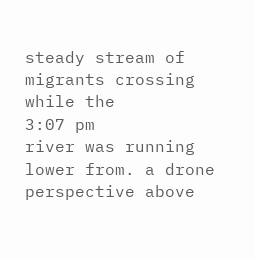steady stream of migrants crossing while the
3:07 pm
river was running lower from. a drone perspective above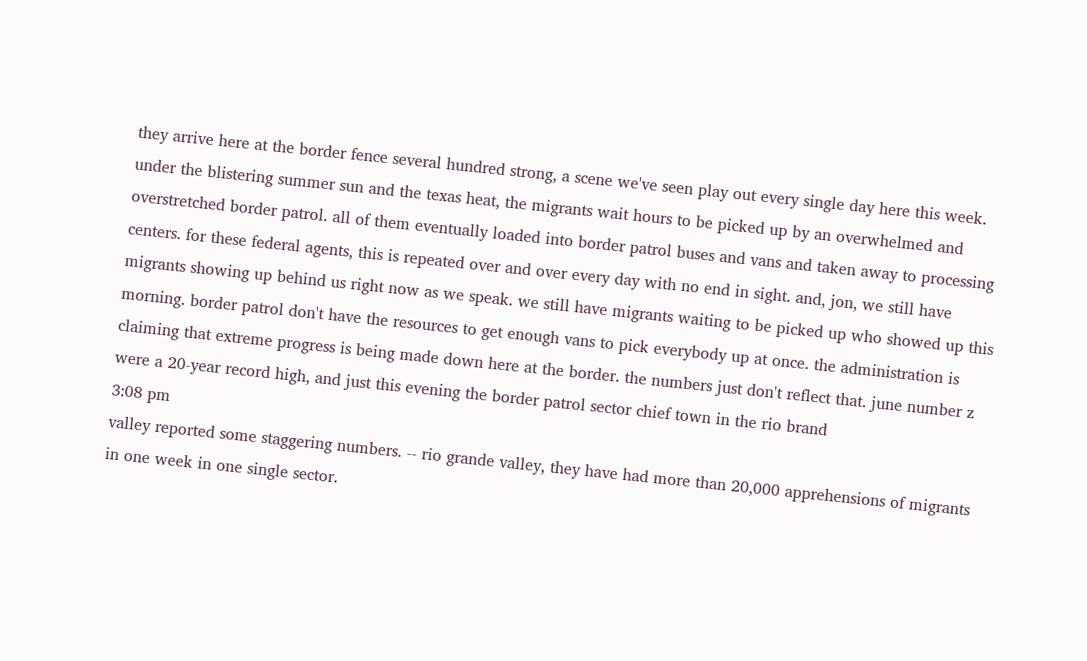they arrive here at the border fence several hundred strong, a scene we've seen play out every single day here this week. under the blistering summer sun and the texas heat, the migrants wait hours to be picked up by an overwhelmed and overstretched border patrol. all of them eventually loaded into border patrol buses and vans and taken away to processing centers. for these federal agents, this is repeated over and over every day with no end in sight. and, jon, we still have migrants showing up behind us right now as we speak. we still have migrants waiting to be picked up who showed up this morning. border patrol don't have the resources to get enough vans to pick everybody up at once. the administration is claiming that extreme progress is being made down here at the border. the numbers just don't reflect that. june number z were a 20-year record high, and just this evening the border patrol sector chief town in the rio brand
3:08 pm
valley reported some staggering numbers. -- rio grande valley, they have had more than 20,000 apprehensions of migrants in one week in one single sector.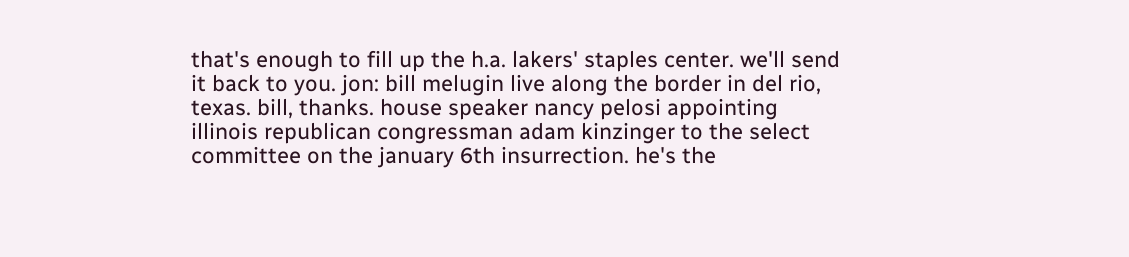that's enough to fill up the h.a. lakers' staples center. we'll send it back to you. jon: bill melugin live along the border in del rio, texas. bill, thanks. house speaker nancy pelosi appointing illinois republican congressman adam kinzinger to the select committee on the january 6th insurrection. he's the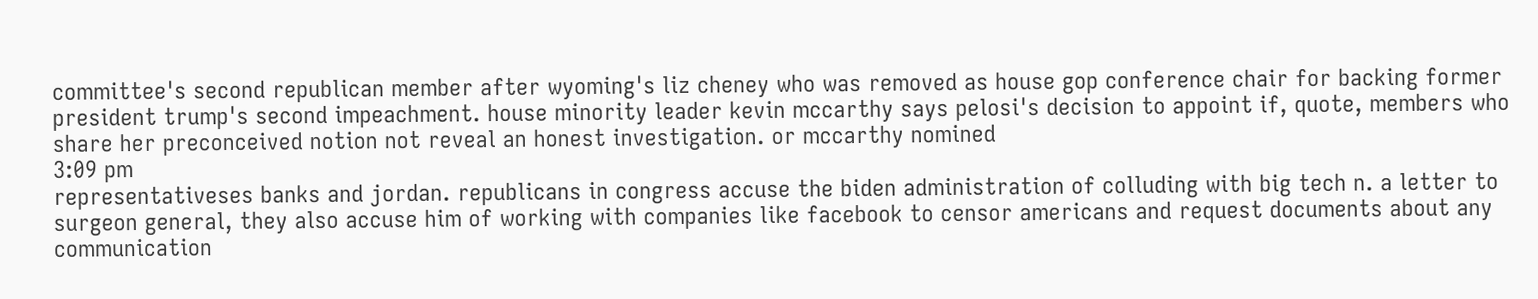committee's second republican member after wyoming's liz cheney who was removed as house gop conference chair for backing former president trump's second impeachment. house minority leader kevin mccarthy says pelosi's decision to appoint if, quote, members who share her preconceived notion not reveal an honest investigation. or mccarthy nomined
3:09 pm
representativeses banks and jordan. republicans in congress accuse the biden administration of colluding with big tech n. a letter to surgeon general, they also accuse him of working with companies like facebook to censor americans and request documents about any communication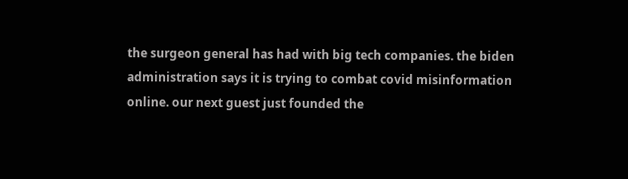the surgeon general has had with big tech companies. the biden administration says it is trying to combat covid misinformation online. our next guest just founded the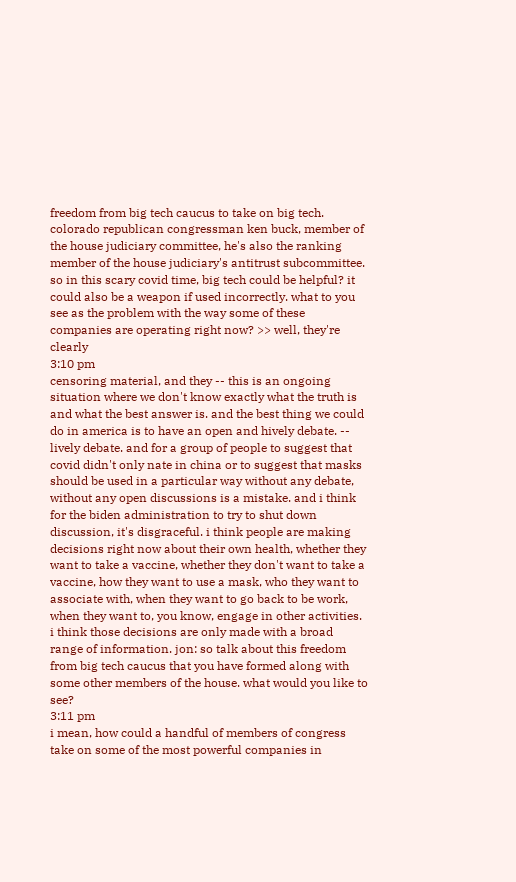freedom from big tech caucus to take on big tech. colorado republican congressman ken buck, member of the house judiciary committee, he's also the ranking member of the house judiciary's antitrust subcommittee. so in this scary covid time, big tech could be helpful? it could also be a weapon if used incorrectly. what to you see as the problem with the way some of these companies are operating right now? >> well, they're clearly
3:10 pm
censoring material, and they -- this is an ongoing situation where we don't know exactly what the truth is and what the best answer is. and the best thing we could do in america is to have an open and hively debate. -- lively debate. and for a group of people to suggest that covid didn't only nate in china or to suggest that masks should be used in a particular way without any debate, without any open discussions is a mistake. and i think for the biden administration to try to shut down discussion, it's disgraceful. i think people are making decisions right now about their own health, whether they want to take a vaccine, whether they don't want to take a vaccine, how they want to use a mask, who they want to associate with, when they want to go back to be work, when they want to, you know, engage in other activities. i think those decisions are only made with a broad range of information. jon: so talk about this freedom from big tech caucus that you have formed along with some other members of the house. what would you like to see?
3:11 pm
i mean, how could a handful of members of congress take on some of the most powerful companies in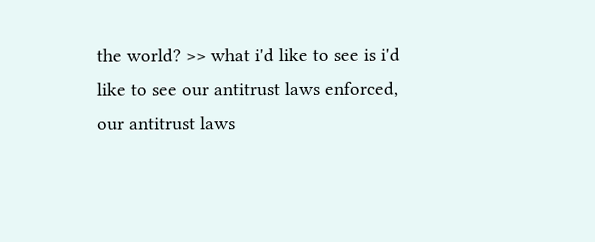the world? >> what i'd like to see is i'd like to see our antitrust laws enforced, our antitrust laws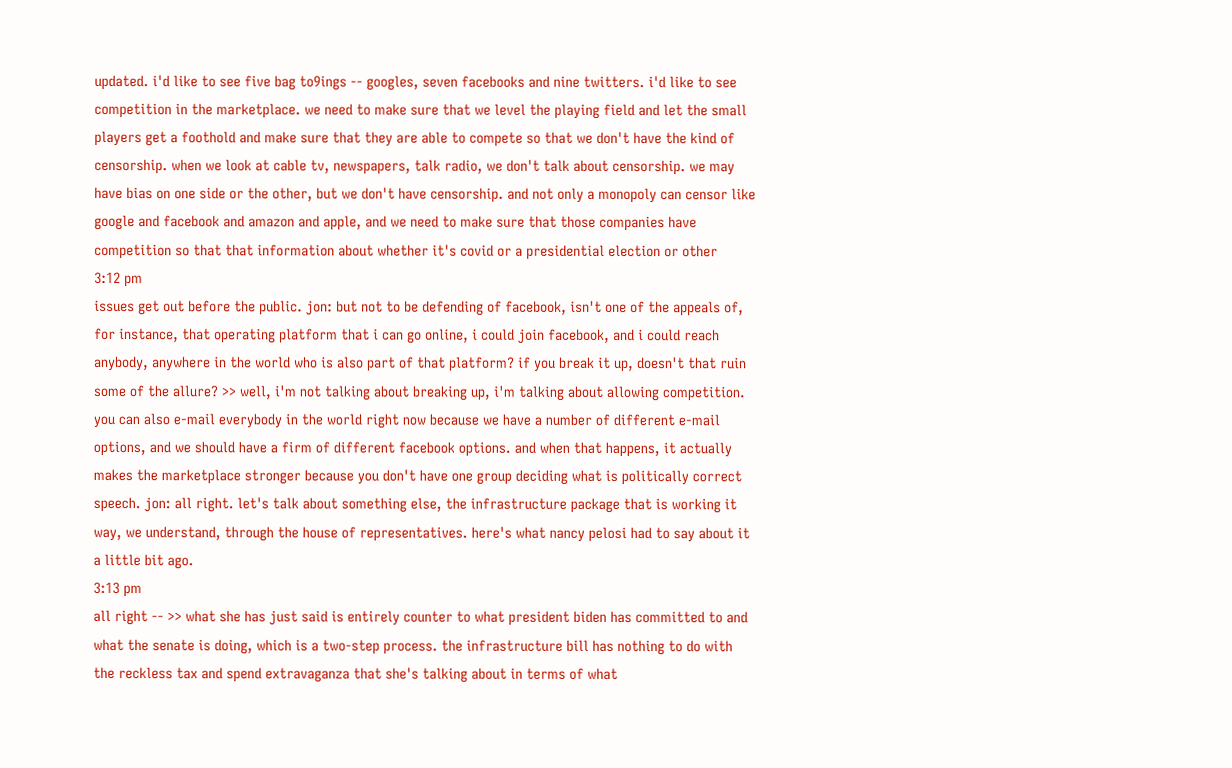updated. i'd like to see five bag to9ings -- googles, seven facebooks and nine twitters. i'd like to see competition in the marketplace. we need to make sure that we level the playing field and let the small players get a foothold and make sure that they are able to compete so that we don't have the kind of censorship. when we look at cable tv, newspapers, talk radio, we don't talk about censorship. we may have bias on one side or the other, but we don't have censorship. and not only a monopoly can censor like google and facebook and amazon and apple, and we need to make sure that those companies have competition so that that information about whether it's covid or a presidential election or other
3:12 pm
issues get out before the public. jon: but not to be defending of facebook, isn't one of the appeals of, for instance, that operating platform that i can go online, i could join facebook, and i could reach anybody, anywhere in the world who is also part of that platform? if you break it up, doesn't that ruin some of the allure? >> well, i'm not talking about breaking up, i'm talking about allowing competition. you can also e-mail everybody in the world right now because we have a number of different e-mail options, and we should have a firm of different facebook options. and when that happens, it actually makes the marketplace stronger because you don't have one group deciding what is politically correct speech. jon: all right. let's talk about something else, the infrastructure package that is working it way, we understand, through the house of representatives. here's what nancy pelosi had to say about it a little bit ago.
3:13 pm
all right -- >> what she has just said is entirely counter to what president biden has committed to and what the senate is doing, which is a two-step process. the infrastructure bill has nothing to do with the reckless tax and spend extravaganza that she's talking about in terms of what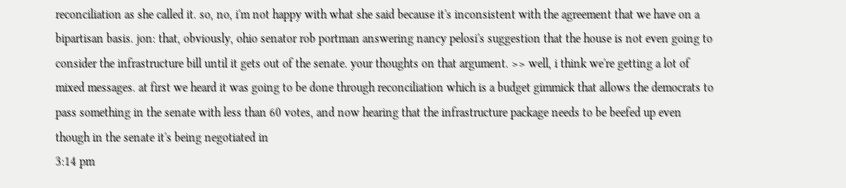reconciliation as she called it. so, no, i'm not happy with what she said because it's inconsistent with the agreement that we have on a bipartisan basis. jon: that, obviously, ohio senator rob portman answering nancy pelosi's suggestion that the house is not even going to consider the infrastructure bill until it gets out of the senate. your thoughts on that argument. >> well, i think we're getting a lot of mixed messages. at first we heard it was going to be done through reconciliation which is a budget gimmick that allows the democrats to pass something in the senate with less than 60 votes, and now hearing that the infrastructure package needs to be beefed up even though in the senate it's being negotiated in
3:14 pm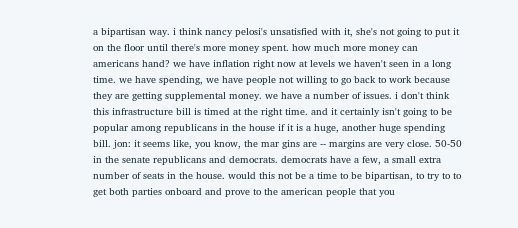a bipartisan way. i think nancy pelosi's unsatisfied with it, she's not going to put it on the floor until there's more money spent. how much more money can americans hand? we have inflation right now at levels we haven't seen in a long time. we have spending, we have people not willing to go back to work because they are getting supplemental money. we have a number of issues. i don't think this infrastructure bill is timed at the right time. and it certainly isn't going to be popular among republicans in the house if it is a huge, another huge spending bill. jon: it seems like, you know, the mar gins are -- margins are very close. 50-50 in the senate republicans and democrats. democrats have a few, a small extra number of seats in the house. would this not be a time to be bipartisan, to try to to get both parties onboard and prove to the american people that you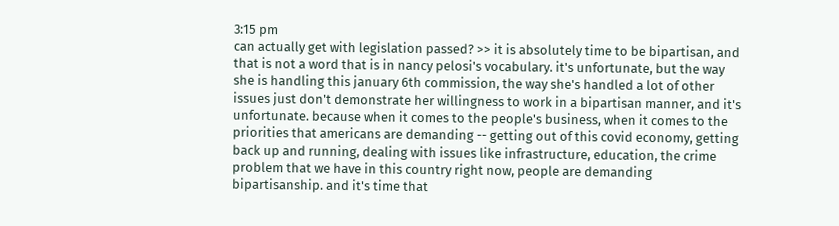3:15 pm
can actually get with legislation passed? >> it is absolutely time to be bipartisan, and that is not a word that is in nancy pelosi's vocabulary. it's unfortunate, but the way she is handling this january 6th commission, the way she's handled a lot of other issues just don't demonstrate her willingness to work in a bipartisan manner, and it's unfortunate. because when it comes to the people's business, when it comes to the priorities that americans are demanding -- getting out of this covid economy, getting back up and running, dealing with issues like infrastructure, education, the crime problem that we have in this country right now, people are demanding bipartisanship. and it's time that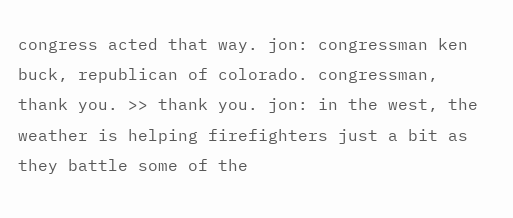congress acted that way. jon: congressman ken buck, republican of colorado. congressman, thank you. >> thank you. jon: in the west, the weather is helping firefighters just a bit as they battle some of the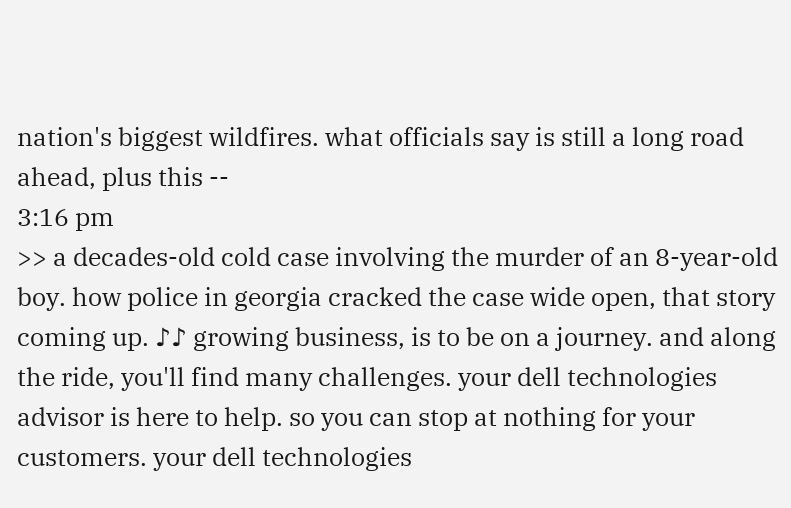nation's biggest wildfires. what officials say is still a long road ahead, plus this --
3:16 pm
>> a decades-old cold case involving the murder of an 8-year-old boy. how police in georgia cracked the case wide open, that story coming up. ♪♪ growing business, is to be on a journey. and along the ride, you'll find many challenges. your dell technologies advisor is here to help. so you can stop at nothing for your customers. your dell technologies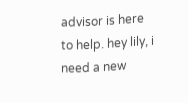advisor is here to help. hey lily, i need a new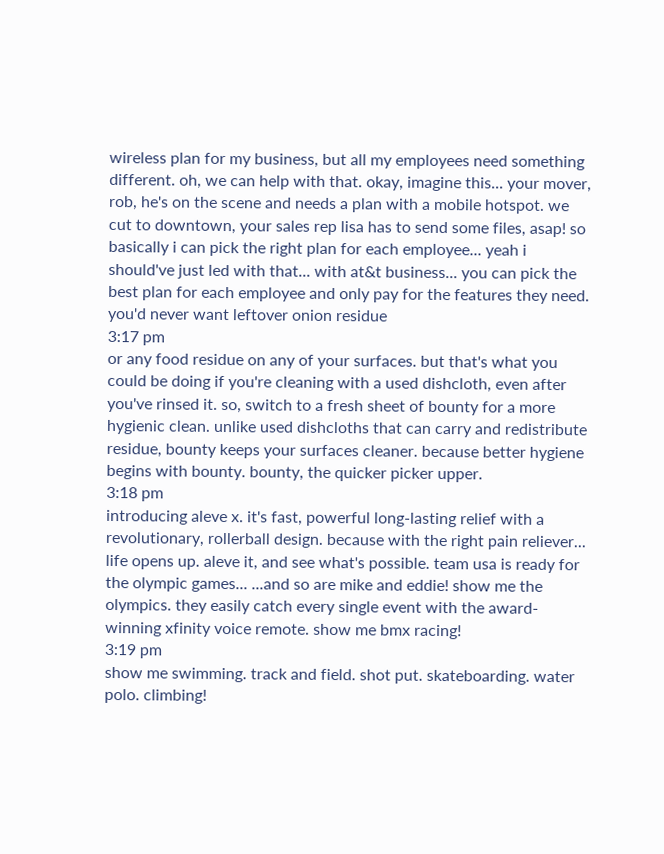wireless plan for my business, but all my employees need something different. oh, we can help with that. okay, imagine this... your mover, rob, he's on the scene and needs a plan with a mobile hotspot. we cut to downtown, your sales rep lisa has to send some files, asap! so basically i can pick the right plan for each employee... yeah i should've just led with that... with at&t business... you can pick the best plan for each employee and only pay for the features they need. you'd never want leftover onion residue
3:17 pm
or any food residue on any of your surfaces. but that's what you could be doing if you're cleaning with a used dishcloth, even after you've rinsed it. so, switch to a fresh sheet of bounty for a more hygienic clean. unlike used dishcloths that can carry and redistribute residue, bounty keeps your surfaces cleaner. because better hygiene begins with bounty. bounty, the quicker picker upper.
3:18 pm
introducing aleve x. it's fast, powerful long-lasting relief with a revolutionary, rollerball design. because with the right pain reliever... life opens up. aleve it, and see what's possible. team usa is ready for the olympic games... ...and so are mike and eddie! show me the olympics. they easily catch every single event with the award-winning xfinity voice remote. show me bmx racing!
3:19 pm
show me swimming. track and field. shot put. skateboarding. water polo. climbing!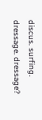discus. surfing. dressage. dressage?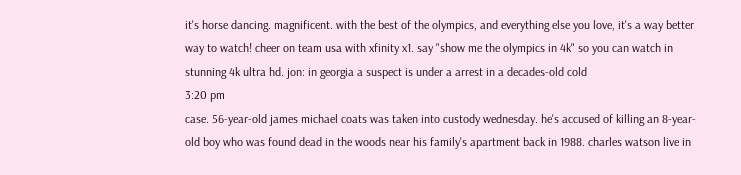it's horse dancing. magnificent. with the best of the olympics, and everything else you love, it's a way better way to watch! cheer on team usa with xfinity x1. say "show me the olympics in 4k" so you can watch in stunning 4k ultra hd. jon: in georgia a suspect is under a arrest in a decades-old cold
3:20 pm
case. 56-year-old james michael coats was taken into custody wednesday. he's accused of killing an 8-year-old boy who was found dead in the woods near his family's apartment back in 1988. charles watson live in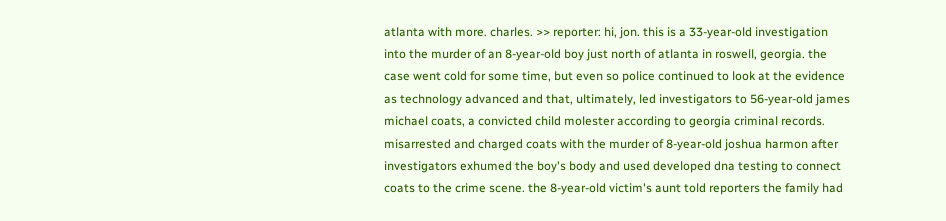atlanta with more. charles. >> reporter: hi, jon. this is a 33-year-old investigation into the murder of an 8-year-old boy just north of atlanta in roswell, georgia. the case went cold for some time, but even so police continued to look at the evidence as technology advanced and that, ultimately, led investigators to 56-year-old james michael coats, a convicted child molester according to georgia criminal records. misarrested and charged coats with the murder of 8-year-old joshua harmon after investigators exhumed the boy's body and used developed dna testing to connect coats to the crime scene. the 8-year-old victim's aunt told reporters the family had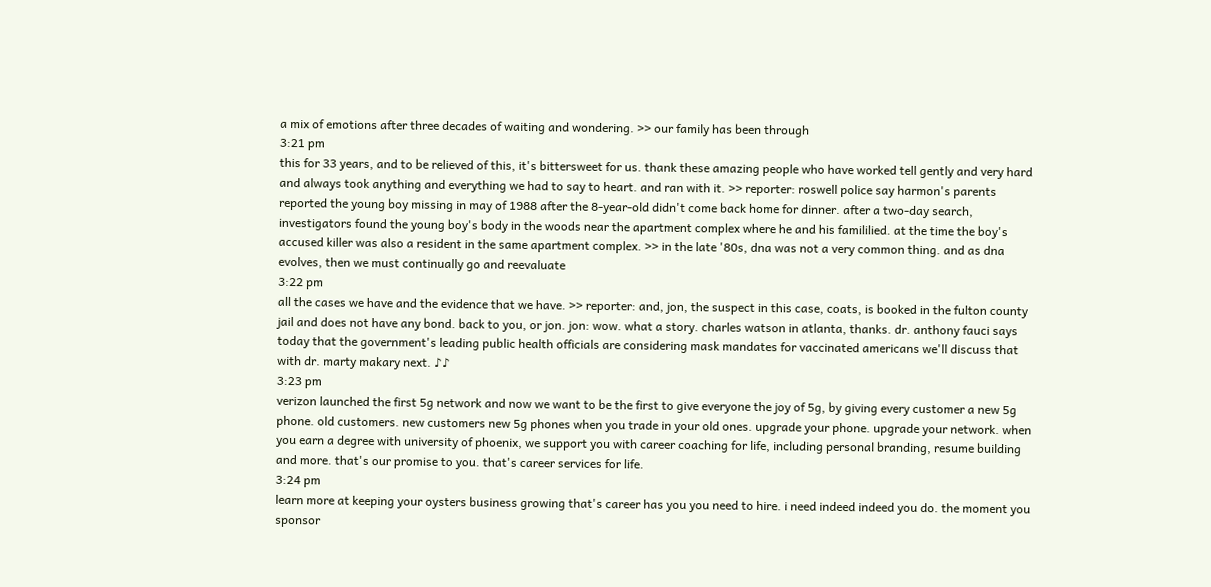a mix of emotions after three decades of waiting and wondering. >> our family has been through
3:21 pm
this for 33 years, and to be relieved of this, it's bittersweet for us. thank these amazing people who have worked tell gently and very hard and always took anything and everything we had to say to heart. and ran with it. >> reporter: roswell police say harmon's parents reported the young boy missing in may of 1988 after the 8-year-old didn't come back home for dinner. after a two-day search, investigators found the young boy's body in the woods near the apartment complex where he and his famililied. at the time the boy's accused killer was also a resident in the same apartment complex. >> in the late '80s, dna was not a very common thing. and as dna evolves, then we must continually go and reevaluate
3:22 pm
all the cases we have and the evidence that we have. >> reporter: and, jon, the suspect in this case, coats, is booked in the fulton county jail and does not have any bond. back to you, or jon. jon: wow. what a story. charles watson in atlanta, thanks. dr. anthony fauci says today that the government's leading public health officials are considering mask mandates for vaccinated americans we'll discuss that with dr. marty makary next. ♪♪
3:23 pm
verizon launched the first 5g network and now we want to be the first to give everyone the joy of 5g, by giving every customer a new 5g phone. old customers. new customers new 5g phones when you trade in your old ones. upgrade your phone. upgrade your network. when you earn a degree with university of phoenix, we support you with career coaching for life, including personal branding, resume building and more. that's our promise to you. that's career services for life.
3:24 pm
learn more at keeping your oysters business growing that's career has you you need to hire. i need indeed indeed you do. the moment you sponsor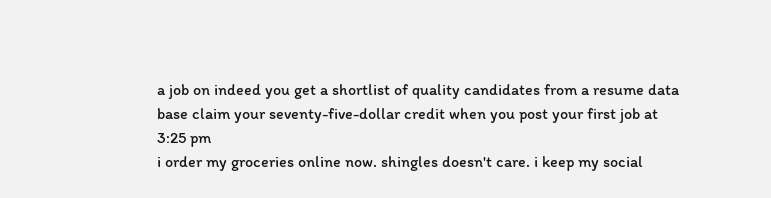a job on indeed you get a shortlist of quality candidates from a resume data base claim your seventy-five-dollar credit when you post your first job at
3:25 pm
i order my groceries online now. shingles doesn't care. i keep my social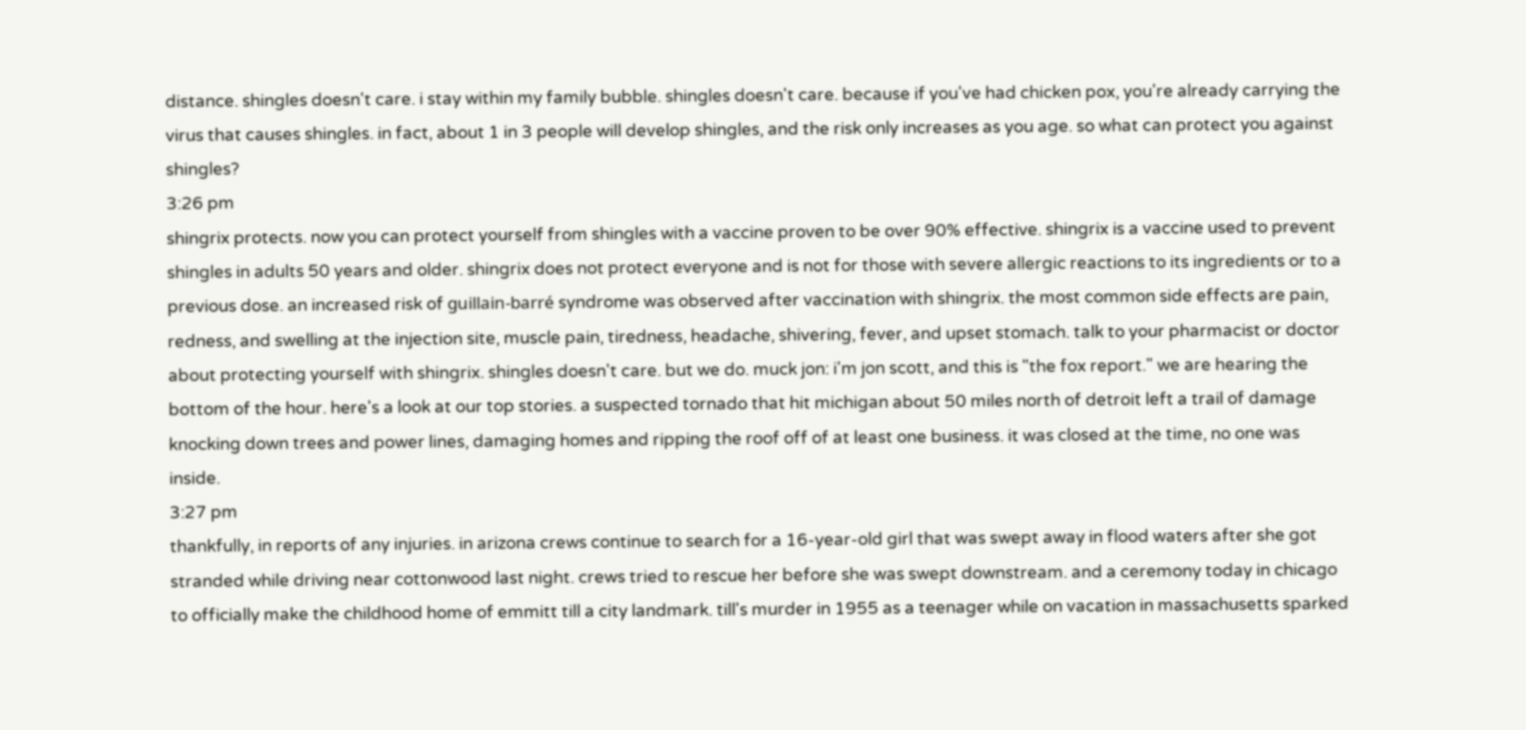distance. shingles doesn't care. i stay within my family bubble. shingles doesn't care. because if you've had chicken pox, you're already carrying the virus that causes shingles. in fact, about 1 in 3 people will develop shingles, and the risk only increases as you age. so what can protect you against shingles?
3:26 pm
shingrix protects. now you can protect yourself from shingles with a vaccine proven to be over 90% effective. shingrix is a vaccine used to prevent shingles in adults 50 years and older. shingrix does not protect everyone and is not for those with severe allergic reactions to its ingredients or to a previous dose. an increased risk of guillain-barré syndrome was observed after vaccination with shingrix. the most common side effects are pain, redness, and swelling at the injection site, muscle pain, tiredness, headache, shivering, fever, and upset stomach. talk to your pharmacist or doctor about protecting yourself with shingrix. shingles doesn't care. but we do. muck jon: i'm jon scott, and this is "the fox report." we are hearing the bottom of the hour. here's a look at our top stories. a suspected tornado that hit michigan about 50 miles north of detroit left a trail of damage knocking down trees and power lines, damaging homes and ripping the roof off of at least one business. it was closed at the time, no one was inside.
3:27 pm
thankfully, in reports of any injuries. in arizona crews continue to search for a 16-year-old girl that was swept away in flood waters after she got stranded while driving near cottonwood last night. crews tried to rescue her before she was swept downstream. and a ceremony today in chicago to officially make the childhood home of emmitt till a city landmark. till's murder in 1955 as a teenager while on vacation in massachusetts sparked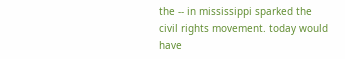the -- in mississippi sparked the civil rights movement. today would have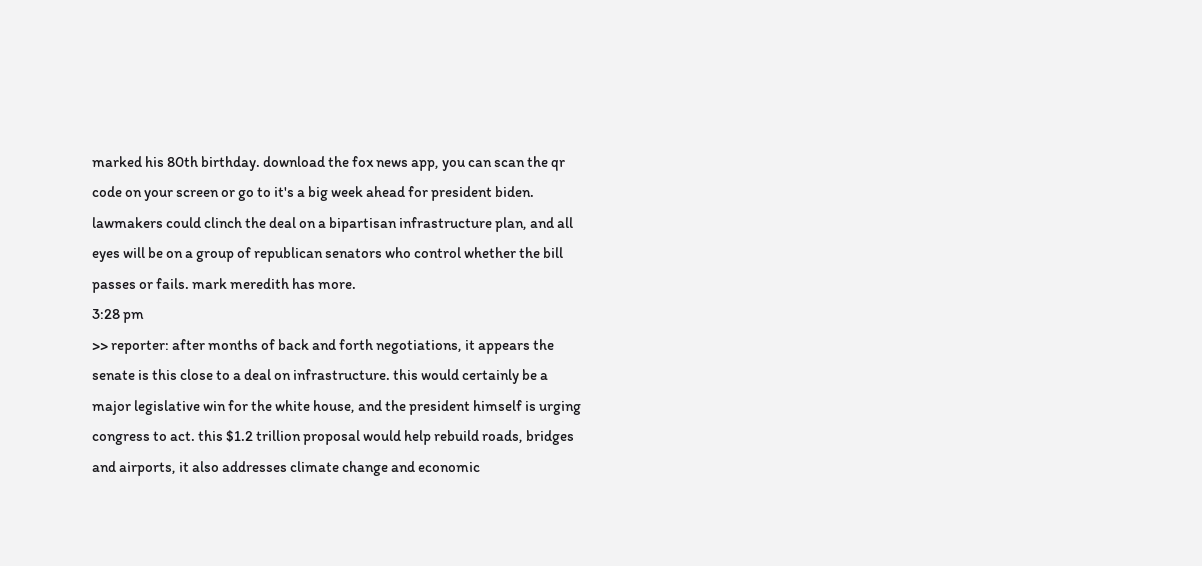marked his 80th birthday. download the fox news app, you can scan the qr code on your screen or go to it's a big week ahead for president biden. lawmakers could clinch the deal on a bipartisan infrastructure plan, and all eyes will be on a group of republican senators who control whether the bill passes or fails. mark meredith has more.
3:28 pm
>> reporter: after months of back and forth negotiations, it appears the senate is this close to a deal on infrastructure. this would certainly be a major legislative win for the white house, and the president himself is urging congress to act. this $1.2 trillion proposal would help rebuild roads, bridges and airports, it also addresses climate change and economic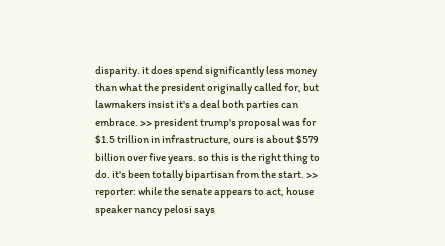disparity. it does spend significantly less money than what the president originally called for, but lawmakers insist it's a deal both parties can embrace. >> president trump's proposal was for $1.5 trillion in infrastructure, ours is about $579 billion over five years. so this is the right thing to do. it's been totally bipartisan from the start. >> reporter: while the senate appears to act, house speaker nancy pelosi says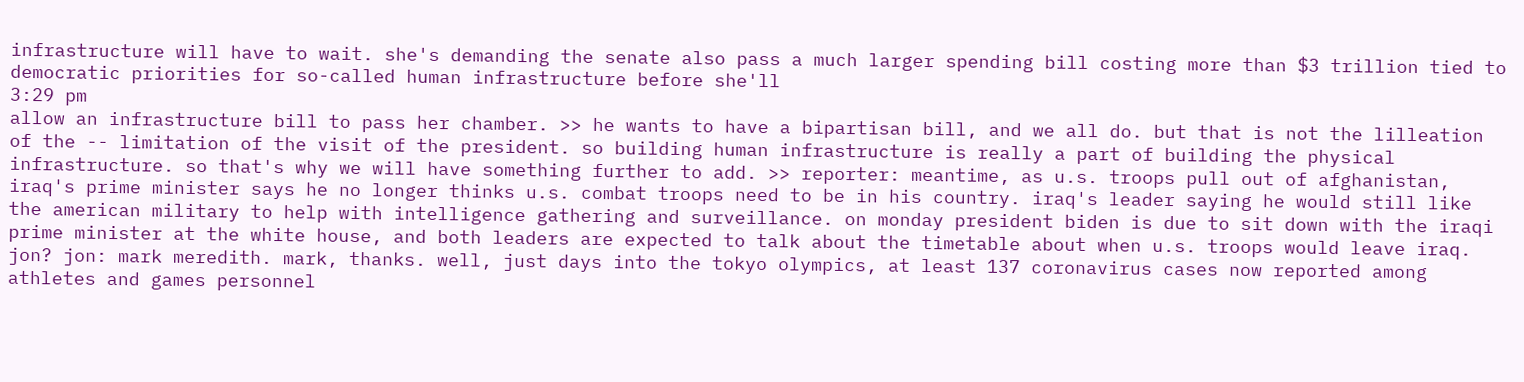infrastructure will have to wait. she's demanding the senate also pass a much larger spending bill costing more than $3 trillion tied to democratic priorities for so-called human infrastructure before she'll
3:29 pm
allow an infrastructure bill to pass her chamber. >> he wants to have a bipartisan bill, and we all do. but that is not the lilleation of the -- limitation of the visit of the president. so building human infrastructure is really a part of building the physical infrastructure. so that's why we will have something further to add. >> reporter: meantime, as u.s. troops pull out of afghanistan, iraq's prime minister says he no longer thinks u.s. combat troops need to be in his country. iraq's leader saying he would still like the american military to help with intelligence gathering and surveillance. on monday president biden is due to sit down with the iraqi prime minister at the white house, and both leaders are expected to talk about the timetable about when u.s. troops would leave iraq. jon? jon: mark meredith. mark, thanks. well, just days into the tokyo olympics, at least 137 coronavirus cases now reported among athletes and games personnel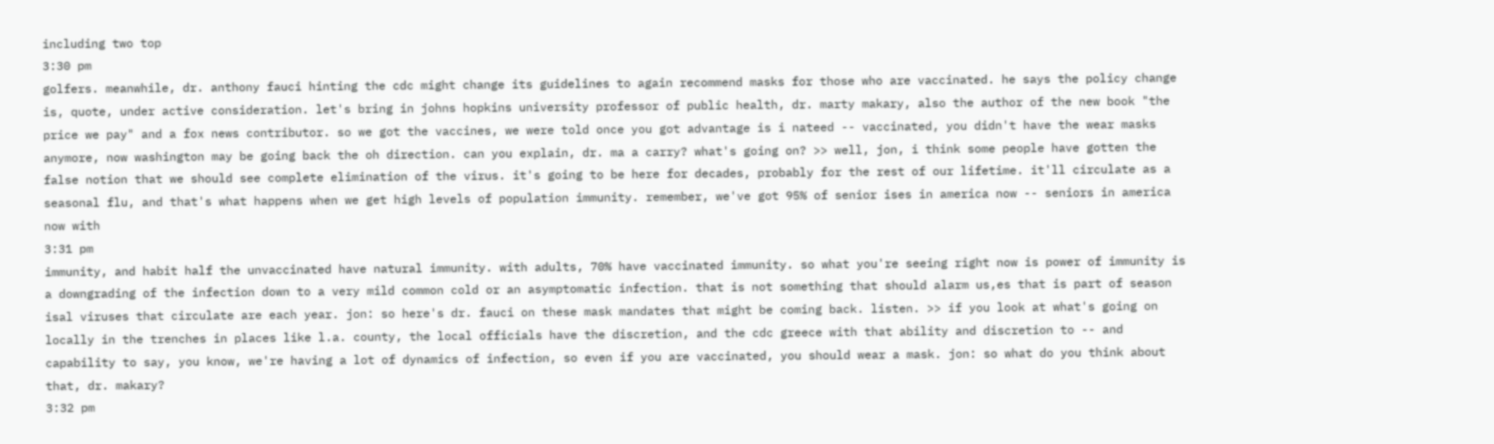including two top
3:30 pm
golfers. meanwhile, dr. anthony fauci hinting the cdc might change its guidelines to again recommend masks for those who are vaccinated. he says the policy change is, quote, under active consideration. let's bring in johns hopkins university professor of public health, dr. marty makary, also the author of the new book "the price we pay" and a fox news contributor. so we got the vaccines, we were told once you got advantage is i nateed -- vaccinated, you didn't have the wear masks anymore, now washington may be going back the oh direction. can you explain, dr. ma a carry? what's going on? >> well, jon, i think some people have gotten the false notion that we should see complete elimination of the virus. it's going to be here for decades, probably for the rest of our lifetime. it'll circulate as a seasonal flu, and that's what happens when we get high levels of population immunity. remember, we've got 95% of senior ises in america now -- seniors in america now with
3:31 pm
immunity, and habit half the unvaccinated have natural immunity. with adults, 70% have vaccinated immunity. so what you're seeing right now is power of immunity is a downgrading of the infection down to a very mild common cold or an asymptomatic infection. that is not something that should alarm us,es that is part of season isal viruses that circulate are each year. jon: so here's dr. fauci on these mask mandates that might be coming back. listen. >> if you look at what's going on locally in the trenches in places like l.a. county, the local officials have the discretion, and the cdc greece with that ability and discretion to -- and capability to say, you know, we're having a lot of dynamics of infection, so even if you are vaccinated, you should wear a mask. jon: so what do you think about that, dr. makary?
3:32 pm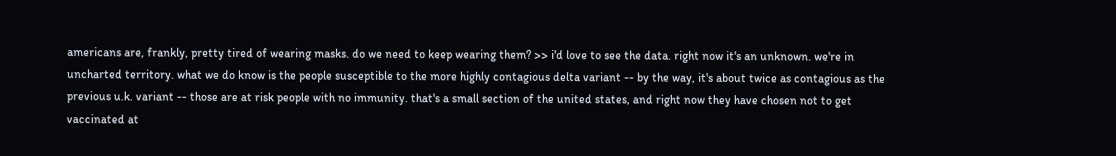americans are, frankly, pretty tired of wearing masks. do we need to keep wearing them? >> i'd love to see the data. right now it's an unknown. we're in uncharted territory. what we do know is the people susceptible to the more highly contagious delta variant -- by the way, it's about twice as contagious as the previous u.k. variant -- those are at risk people with no immunity. that's a small section of the united states, and right now they have chosen not to get vaccinated at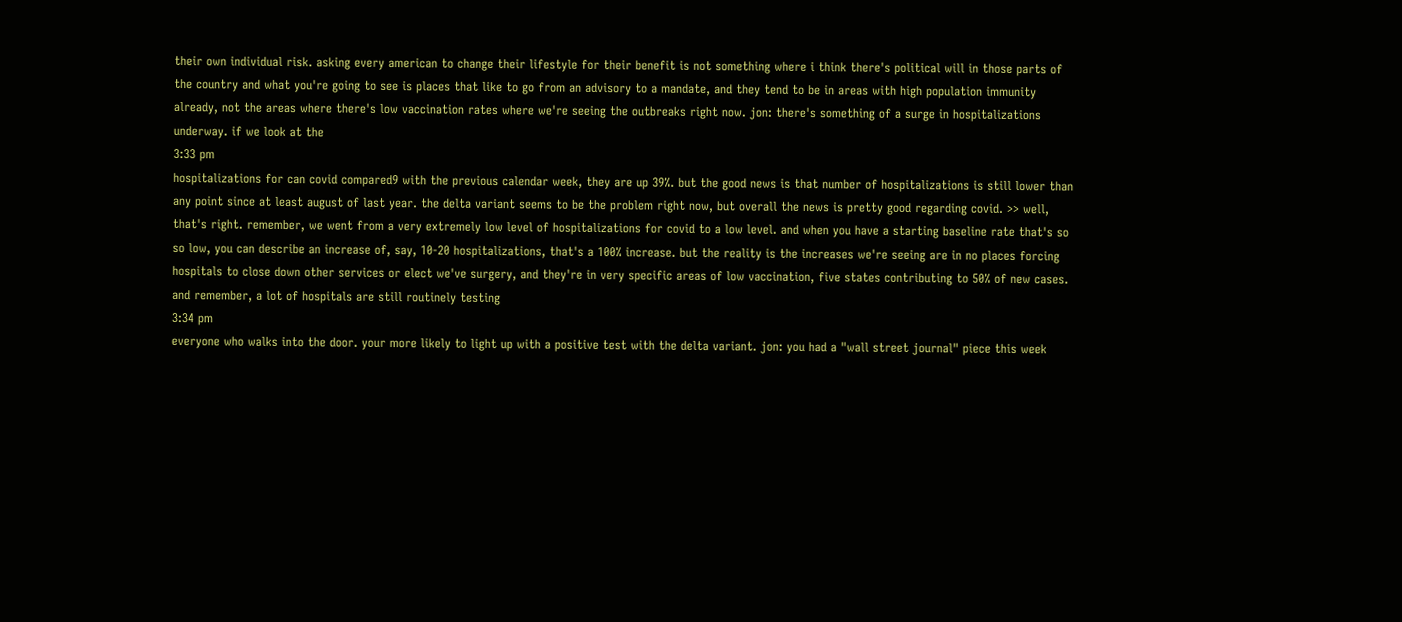their own individual risk. asking every american to change their lifestyle for their benefit is not something where i think there's political will in those parts of the country and what you're going to see is places that like to go from an advisory to a mandate, and they tend to be in areas with high population immunity already, not the areas where there's low vaccination rates where we're seeing the outbreaks right now. jon: there's something of a surge in hospitalizations underway. if we look at the
3:33 pm
hospitalizations for can covid compared9 with the previous calendar week, they are up 39%. but the good news is that number of hospitalizations is still lower than any point since at least august of last year. the delta variant seems to be the problem right now, but overall the news is pretty good regarding covid. >> well, that's right. remember, we went from a very extremely low level of hospitalizations for covid to a low level. and when you have a starting baseline rate that's so so low, you can describe an increase of, say, 10-20 hospitalizations, that's a 100% increase. but the reality is the increases we're seeing are in no places forcing hospitals to close down other services or elect we've surgery, and they're in very specific areas of low vaccination, five states contributing to 50% of new cases. and remember, a lot of hospitals are still routinely testing
3:34 pm
everyone who walks into the door. your more likely to light up with a positive test with the delta variant. jon: you had a "wall street journal" piece this week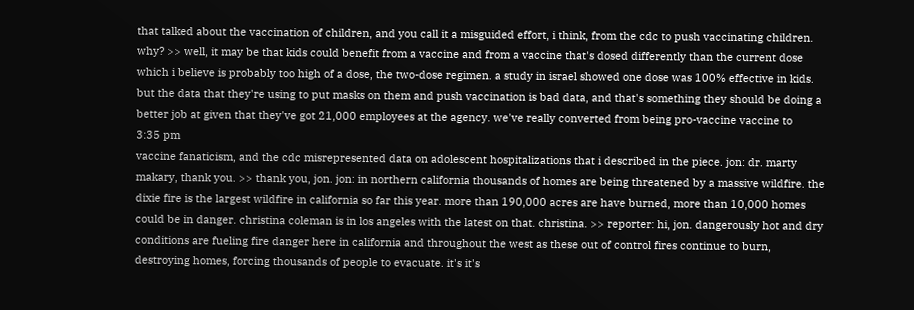that talked about the vaccination of children, and you call it a misguided effort, i think, from the cdc to push vaccinating children. why? >> well, it may be that kids could benefit from a vaccine and from a vaccine that's dosed differently than the current dose which i believe is probably too high of a dose, the two-dose regimen. a study in israel showed one dose was 100% effective in kids. but the data that they're using to put masks on them and push vaccination is bad data, and that's something they should be doing a better job at given that they've got 21,000 employees at the agency. we've really converted from being pro-vaccine vaccine to
3:35 pm
vaccine fanaticism, and the cdc misrepresented data on adolescent hospitalizations that i described in the piece. jon: dr. marty makary, thank you. >> thank you, jon. jon: in northern california thousands of homes are being threatened by a massive wildfire. the dixie fire is the largest wildfire in california so far this year. more than 190,000 acres are have burned, more than 10,000 homes could be in danger. christina coleman is in los angeles with the latest on that. christina. >> reporter: hi, jon. dangerously hot and dry conditions are fueling fire danger here in california and throughout the west as these out of control fires continue to burn, destroying homes, forcing thousands of people to evacuate. it's it's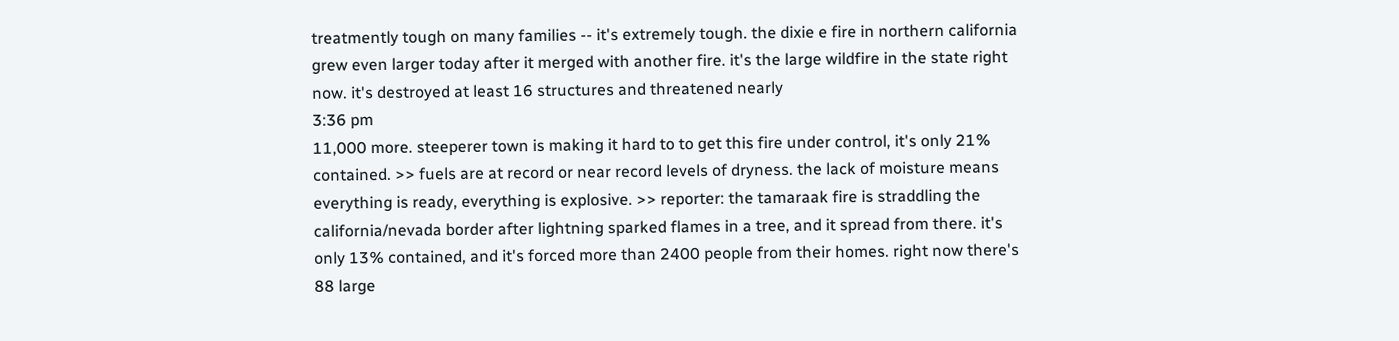treatmently tough on many families -- it's extremely tough. the dixie e fire in northern california grew even larger today after it merged with another fire. it's the large wildfire in the state right now. it's destroyed at least 16 structures and threatened nearly
3:36 pm
11,000 more. steeperer town is making it hard to to get this fire under control, it's only 21% contained. >> fuels are at record or near record levels of dryness. the lack of moisture means everything is ready, everything is explosive. >> reporter: the tamaraak fire is straddling the california/nevada border after lightning sparked flames in a tree, and it spread from there. it's only 13% contained, and it's forced more than 2400 people from their homes. right now there's 88 large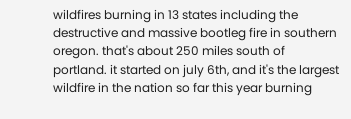wildfires burning in 13 states including the destructive and massive bootleg fire in southern oregon. that's about 250 miles south of portland. it started on july 6th, and it's the largest wildfire in the nation so far this year burning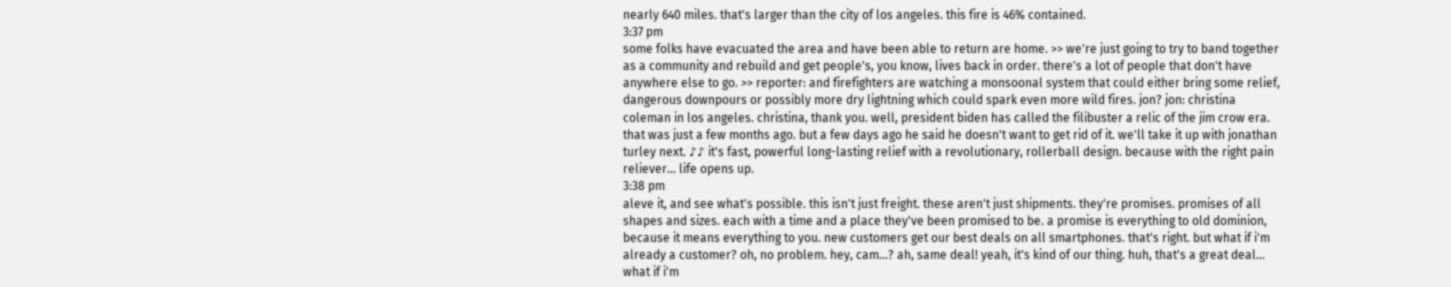nearly 640 miles. that's larger than the city of los angeles. this fire is 46% contained.
3:37 pm
some folks have evacuated the area and have been able to return are home. >> we're just going to try to band together as a community and rebuild and get people's, you know, lives back in order. there's a lot of people that don't have anywhere else to go. >> reporter: and firefighters are watching a monsoonal system that could either bring some relief, dangerous downpours or possibly more dry lightning which could spark even more wild fires. jon? jon: christina coleman in los angeles. christina, thank you. well, president biden has called the filibuster a relic of the jim crow era. that was just a few months ago. but a few days ago he said he doesn't want to get rid of it. we'll take it up with jonathan turley next. ♪♪ it's fast, powerful long-lasting relief with a revolutionary, rollerball design. because with the right pain reliever... life opens up.
3:38 pm
aleve it, and see what's possible. this isn't just freight. these aren't just shipments. they're promises. promises of all shapes and sizes. each with a time and a place they've been promised to be. a promise is everything to old dominion, because it means everything to you. new customers get our best deals on all smartphones. that's right. but what if i'm already a customer? oh, no problem. hey, cam...? ah, same deal! yeah, it's kind of our thing. huh, that's a great deal... what if i'm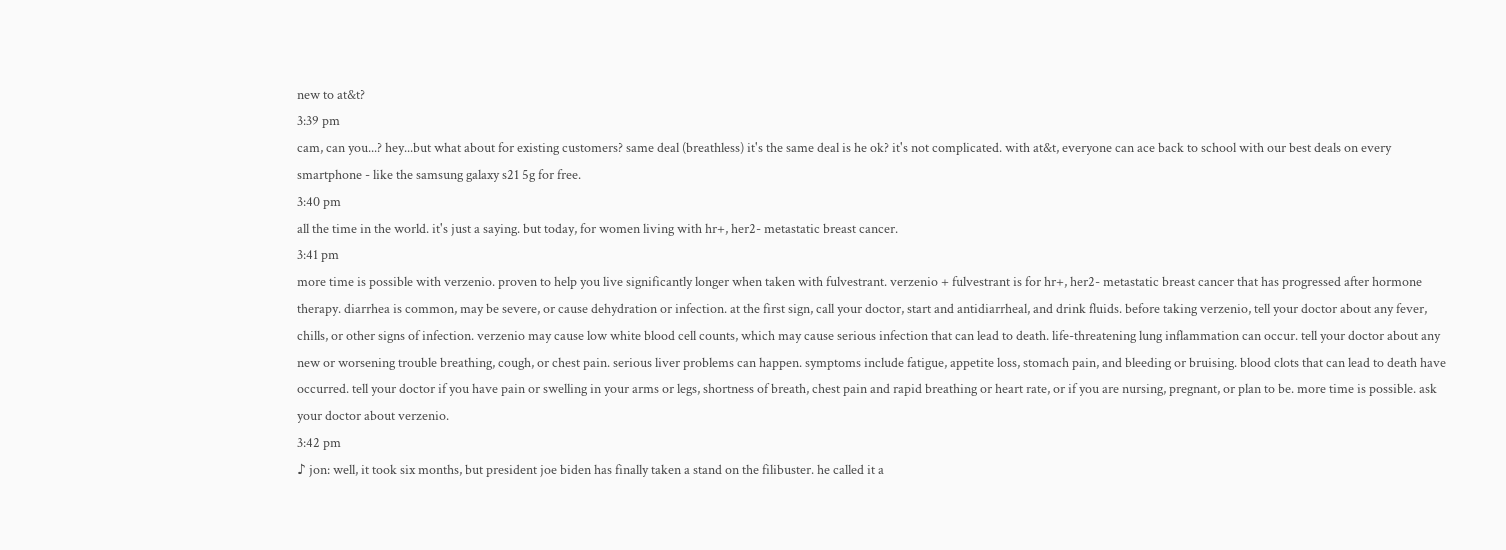new to at&t?
3:39 pm
cam, can you...? hey...but what about for existing customers? same deal (breathless) it's the same deal is he ok? it's not complicated. with at&t, everyone can ace back to school with our best deals on every smartphone - like the samsung galaxy s21 5g for free.
3:40 pm
all the time in the world. it's just a saying. but today, for women living with hr+, her2- metastatic breast cancer.
3:41 pm
more time is possible with verzenio. proven to help you live significantly longer when taken with fulvestrant. verzenio + fulvestrant is for hr+, her2- metastatic breast cancer that has progressed after hormone therapy. diarrhea is common, may be severe, or cause dehydration or infection. at the first sign, call your doctor, start and antidiarrheal, and drink fluids. before taking verzenio, tell your doctor about any fever, chills, or other signs of infection. verzenio may cause low white blood cell counts, which may cause serious infection that can lead to death. life-threatening lung inflammation can occur. tell your doctor about any new or worsening trouble breathing, cough, or chest pain. serious liver problems can happen. symptoms include fatigue, appetite loss, stomach pain, and bleeding or bruising. blood clots that can lead to death have occurred. tell your doctor if you have pain or swelling in your arms or legs, shortness of breath, chest pain and rapid breathing or heart rate, or if you are nursing, pregnant, or plan to be. more time is possible. ask your doctor about verzenio.
3:42 pm
♪ jon: well, it took six months, but president joe biden has finally taken a stand on the filibuster. he called it a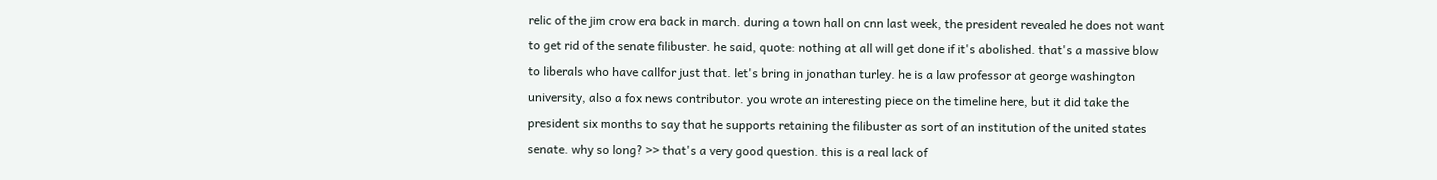relic of the jim crow era back in march. during a town hall on cnn last week, the president revealed he does not want to get rid of the senate filibuster. he said, quote: nothing at all will get done if it's abolished. that's a massive blow to liberals who have callfor just that. let's bring in jonathan turley. he is a law professor at george washington university, also a fox news contributor. you wrote an interesting piece on the timeline here, but it did take the president six months to say that he supports retaining the filibuster as sort of an institution of the united states senate. why so long? >> that's a very good question. this is a real lack of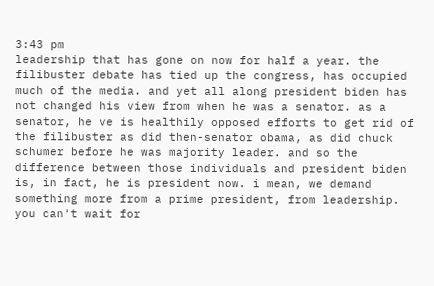3:43 pm
leadership that has gone on now for half a year. the filibuster debate has tied up the congress, has occupied much of the media. and yet all along president biden has not changed his view from when he was a senator. as a senator, he ve is healthily opposed efforts to get rid of the filibuster as did then-senator obama, as did chuck schumer before he was majority leader. and so the difference between those individuals and president biden is, in fact, he is president now. i mean, we demand something more from a prime president, from leadership. you can't wait for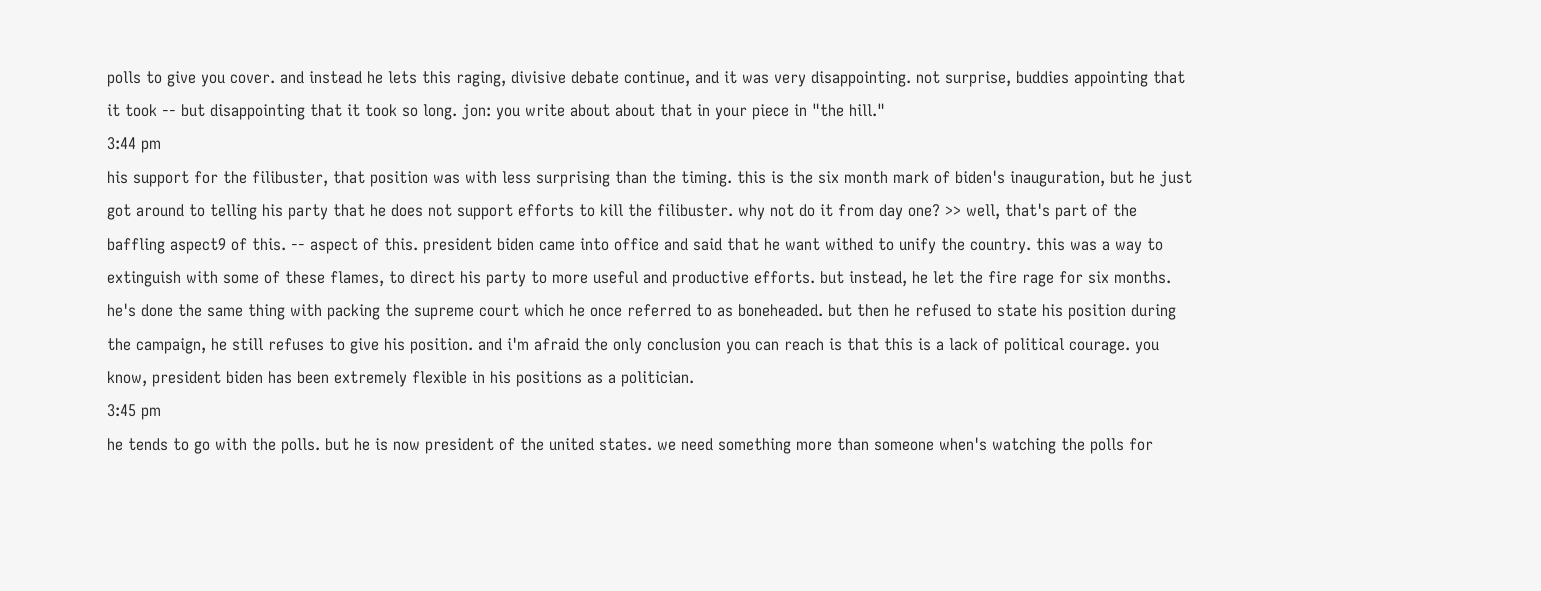polls to give you cover. and instead he lets this raging, divisive debate continue, and it was very disappointing. not surprise, buddies appointing that it took -- but disappointing that it took so long. jon: you write about about that in your piece in "the hill."
3:44 pm
his support for the filibuster, that position was with less surprising than the timing. this is the six month mark of biden's inauguration, but he just got around to telling his party that he does not support efforts to kill the filibuster. why not do it from day one? >> well, that's part of the baffling aspect9 of this. -- aspect of this. president biden came into office and said that he want withed to unify the country. this was a way to extinguish with some of these flames, to direct his party to more useful and productive efforts. but instead, he let the fire rage for six months. he's done the same thing with packing the supreme court which he once referred to as boneheaded. but then he refused to state his position during the campaign, he still refuses to give his position. and i'm afraid the only conclusion you can reach is that this is a lack of political courage. you know, president biden has been extremely flexible in his positions as a politician.
3:45 pm
he tends to go with the polls. but he is now president of the united states. we need something more than someone when's watching the polls for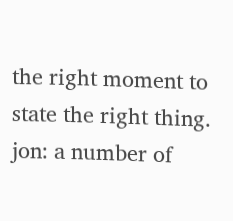the right moment to state the right thing. jon: a number of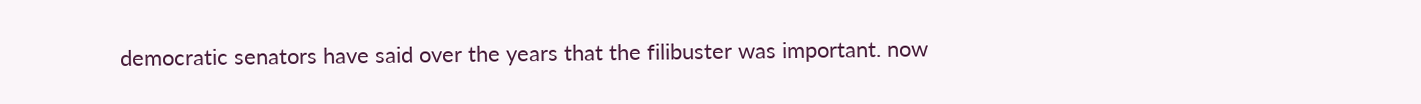democratic senators have said over the years that the filibuster was important. now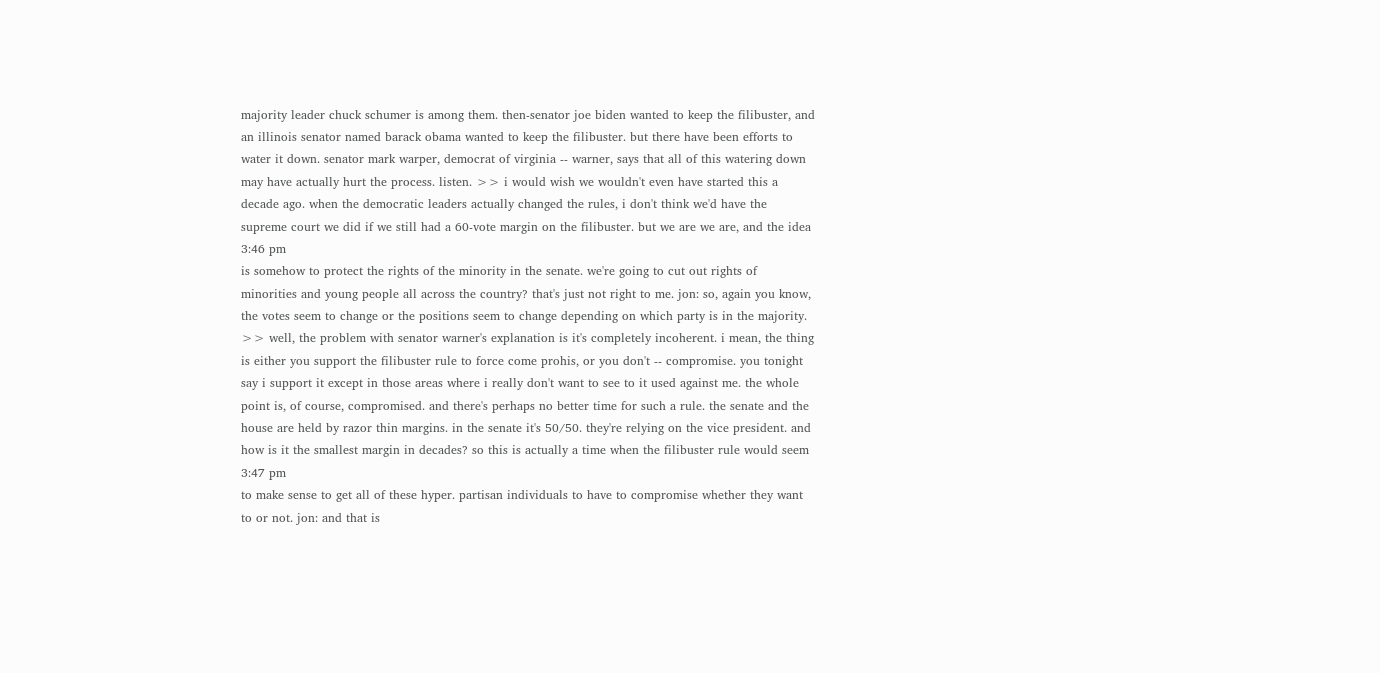majority leader chuck schumer is among them. then-senator joe biden wanted to keep the filibuster, and an illinois senator named barack obama wanted to keep the filibuster. but there have been efforts to water it down. senator mark warper, democrat of virginia -- warner, says that all of this watering down may have actually hurt the process. listen. >> i would wish we wouldn't even have started this a decade ago. when the democratic leaders actually changed the rules, i don't think we'd have the supreme court we did if we still had a 60-vote margin on the filibuster. but we are we are, and the idea
3:46 pm
is somehow to protect the rights of the minority in the senate. we're going to cut out rights of minorities and young people all across the country? that's just not right to me. jon: so, again you know, the votes seem to change or the positions seem to change depending on which party is in the majority. >> well, the problem with senator warner's explanation is it's completely incoherent. i mean, the thing is either you support the filibuster rule to force come prohis, or you don't -- compromise. you tonight say i support it except in those areas where i really don't want to see to it used against me. the whole point is, of course, compromised. and there's perhaps no better time for such a rule. the senate and the house are held by razor thin margins. in the senate it's 50/50. they're relying on the vice president. and how is it the smallest margin in decades? so this is actually a time when the filibuster rule would seem
3:47 pm
to make sense to get all of these hyper. partisan individuals to have to compromise whether they want to or not. jon: and that is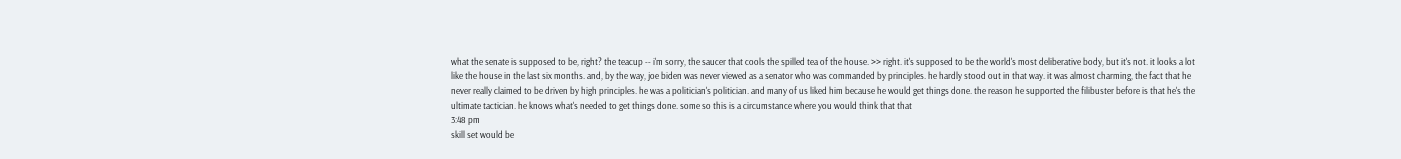what the senate is supposed to be, right? the teacup -- i'm sorry, the saucer that cools the spilled tea of the house. >> right. it's supposed to be the world's most deliberative body, but it's not. it looks a lot like the house in the last six months. and, by the way, joe biden was never viewed as a senator who was commanded by principles. he hardly stood out in that way. it was almost charming, the fact that he never really claimed to be driven by high principles. he was a politician's politician. and many of us liked him because he would get things done. the reason he supported the filibuster before is that he's the ultimate tactician. he knows what's needed to get things done. some so this is a circumstance where you would think that that
3:48 pm
skill set would be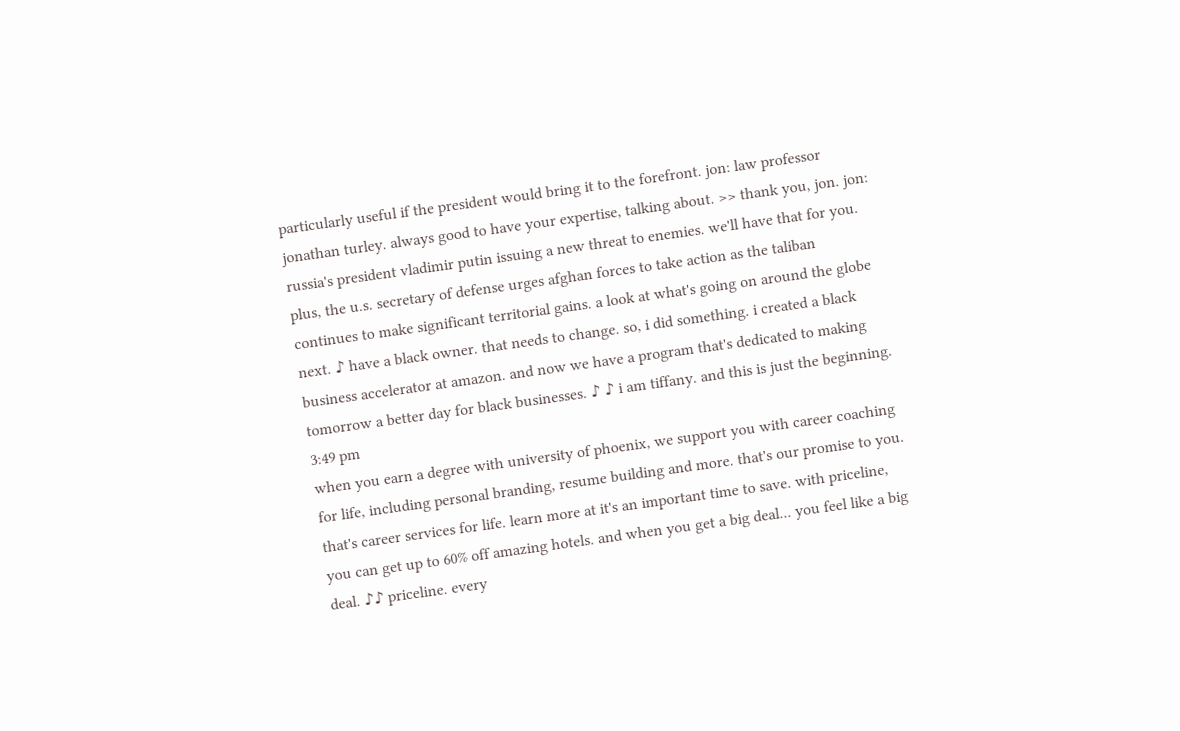particularly useful if the president would bring it to the forefront. jon: law professor jonathan turley. always good to have your expertise, talking about. >> thank you, jon. jon: russia's president vladimir putin issuing a new threat to enemies. we'll have that for you. plus, the u.s. secretary of defense urges afghan forces to take action as the taliban continues to make significant territorial gains. a look at what's going on around the globe next. ♪ have a black owner. that needs to change. so, i did something. i created a black business accelerator at amazon. and now we have a program that's dedicated to making tomorrow a better day for black businesses. ♪ ♪ i am tiffany. and this is just the beginning.
3:49 pm
when you earn a degree with university of phoenix, we support you with career coaching for life, including personal branding, resume building and more. that's our promise to you. that's career services for life. learn more at it's an important time to save. with priceline, you can get up to 60% off amazing hotels. and when you get a big deal... you feel like a big deal. ♪♪ priceline. every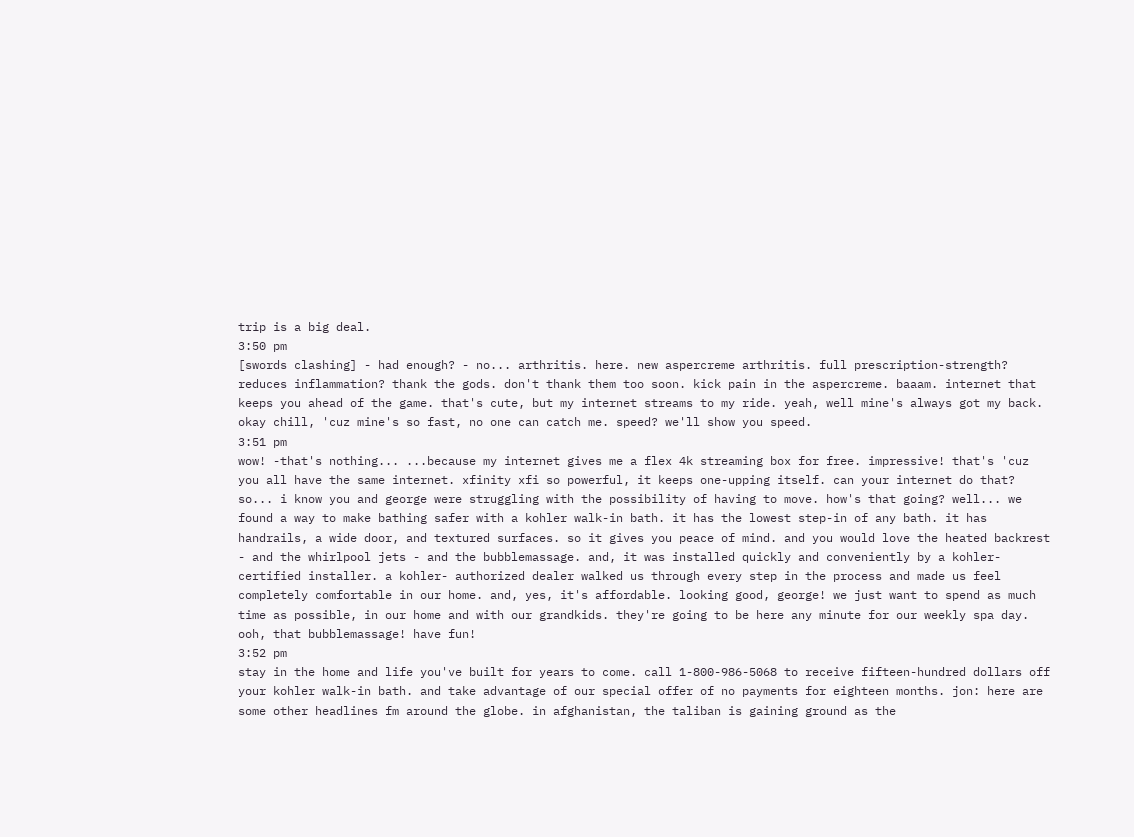trip is a big deal.
3:50 pm
[swords clashing] - had enough? - no... arthritis. here. new aspercreme arthritis. full prescription-strength? reduces inflammation? thank the gods. don't thank them too soon. kick pain in the aspercreme. baaam. internet that keeps you ahead of the game. that's cute, but my internet streams to my ride. yeah, well mine's always got my back. okay chill, 'cuz mine's so fast, no one can catch me. speed? we'll show you speed.
3:51 pm
wow! -that's nothing... ...because my internet gives me a flex 4k streaming box for free. impressive! that's 'cuz you all have the same internet. xfinity xfi so powerful, it keeps one-upping itself. can your internet do that? so... i know you and george were struggling with the possibility of having to move. how's that going? well... we found a way to make bathing safer with a kohler walk-in bath. it has the lowest step-in of any bath. it has handrails, a wide door, and textured surfaces. so it gives you peace of mind. and you would love the heated backrest - and the whirlpool jets - and the bubblemassage. and, it was installed quickly and conveniently by a kohler-certified installer. a kohler- authorized dealer walked us through every step in the process and made us feel completely comfortable in our home. and, yes, it's affordable. looking good, george! we just want to spend as much time as possible, in our home and with our grandkids. they're going to be here any minute for our weekly spa day. ooh, that bubblemassage! have fun!
3:52 pm
stay in the home and life you've built for years to come. call 1-800-986-5068 to receive fifteen-hundred dollars off your kohler walk-in bath. and take advantage of our special offer of no payments for eighteen months. jon: here are some other headlines fm around the globe. in afghanistan, the taliban is gaining ground as the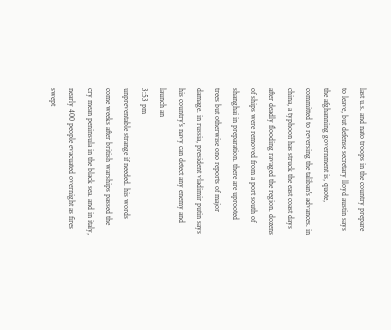last u.s. and nato troops in the country prepare to leave, but defense secretary lloyd austin says the afghanning government is, quote, committed to reversing the taliban's advances. in china, a typhoon has struck the east coast days after deadly flooding ravaged the region. dozens of ships were removed from a port south of shanghai in preparation. there are uprooted trees but otherwise ono reports of major damage. in russia, president vladimir putin says his country's navy can detect any enemy and launch an
3:53 pm
unpreventable strange if needed. his words come weeks after british warships passed the cry mean peninsula in the black sea. and in italy, nearly 400 people evacuated overnight as fires swept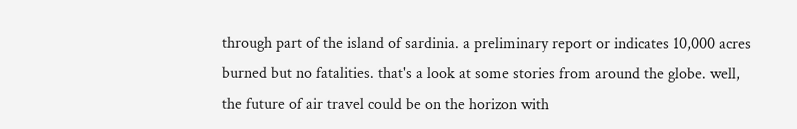through part of the island of sardinia. a preliminary report or indicates 10,000 acres burned but no fatalities. that's a look at some stories from around the globe. well, the future of air travel could be on the horizon with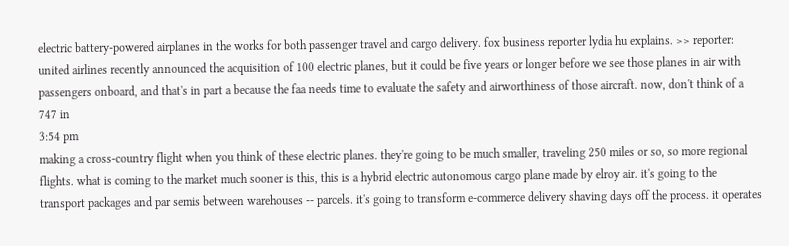electric battery-powered airplanes in the works for both passenger travel and cargo delivery. fox business reporter lydia hu explains. >> reporter: united airlines recently announced the acquisition of 100 electric planes, but it could be five years or longer before we see those planes in air with passengers onboard, and that's in part a because the faa needs time to evaluate the safety and airworthiness of those aircraft. now, don't think of a 747 in
3:54 pm
making a cross-country flight when you think of these electric planes. they're going to be much smaller, traveling 250 miles or so, so more regional flights. what is coming to the market much sooner is this, this is a hybrid electric autonomous cargo plane made by elroy air. it's going to the transport packages and par semis between warehouses -- parcels. it's going to transform e-commerce delivery shaving days off the process. it operates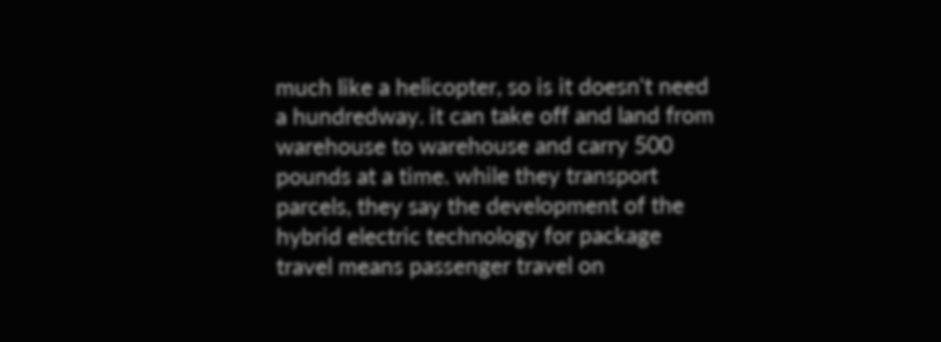much like a helicopter, so is it doesn't need a hundredway. it can take off and land from warehouse to warehouse and carry 500 pounds at a time. while they transport parcels, they say the development of the hybrid electric technology for package travel means passenger travel on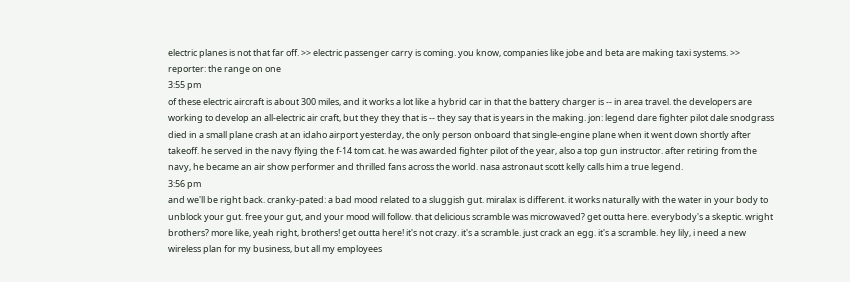electric planes is not that far off. >> electric passenger carry is coming. you know, companies like jobe and beta are making taxi systems. >> reporter: the range on one
3:55 pm
of these electric aircraft is about 300 miles, and it works a lot like a hybrid car in that the battery charger is -- in area travel. the developers are working to develop an all-electric air craft, but they they that is -- they say that is years in the making. jon: legend dare fighter pilot dale snodgrass died in a small plane crash at an idaho airport yesterday, the only person onboard that single-engine plane when it went down shortly after takeoff. he served in the navy flying the f-14 tom cat. he was awarded fighter pilot of the year, also a top gun instructor. after retiring from the navy, he became an air show performer and thrilled fans across the world. nasa astronaut scott kelly calls him a true legend.
3:56 pm
and we'll be right back. cranky-pated: a bad mood related to a sluggish gut. miralax is different. it works naturally with the water in your body to unblock your gut. free your gut, and your mood will follow. that delicious scramble was microwaved? get outta here. everybody's a skeptic. wright brothers? more like, yeah right, brothers! get outta here! it's not crazy. it's a scramble. just crack an egg. it's a scramble. hey lily, i need a new wireless plan for my business, but all my employees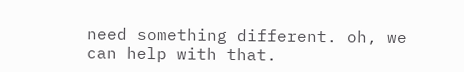need something different. oh, we can help with that.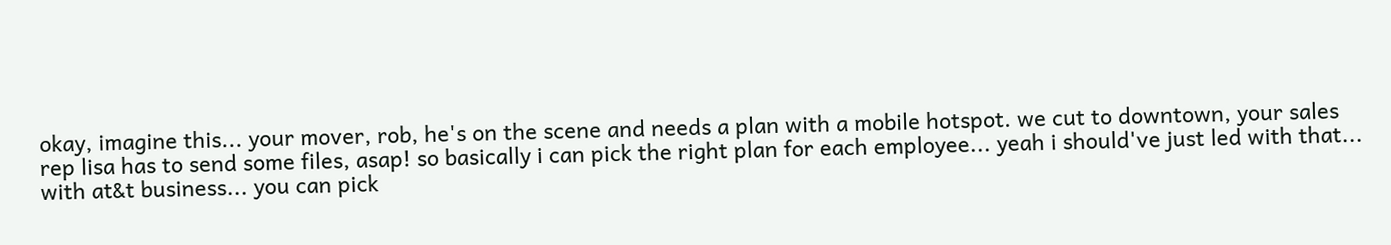okay, imagine this... your mover, rob, he's on the scene and needs a plan with a mobile hotspot. we cut to downtown, your sales rep lisa has to send some files, asap! so basically i can pick the right plan for each employee... yeah i should've just led with that... with at&t business... you can pick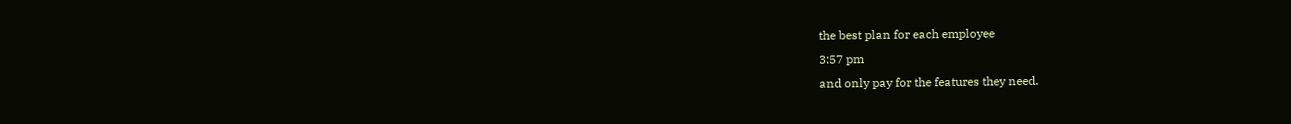the best plan for each employee
3:57 pm
and only pay for the features they need.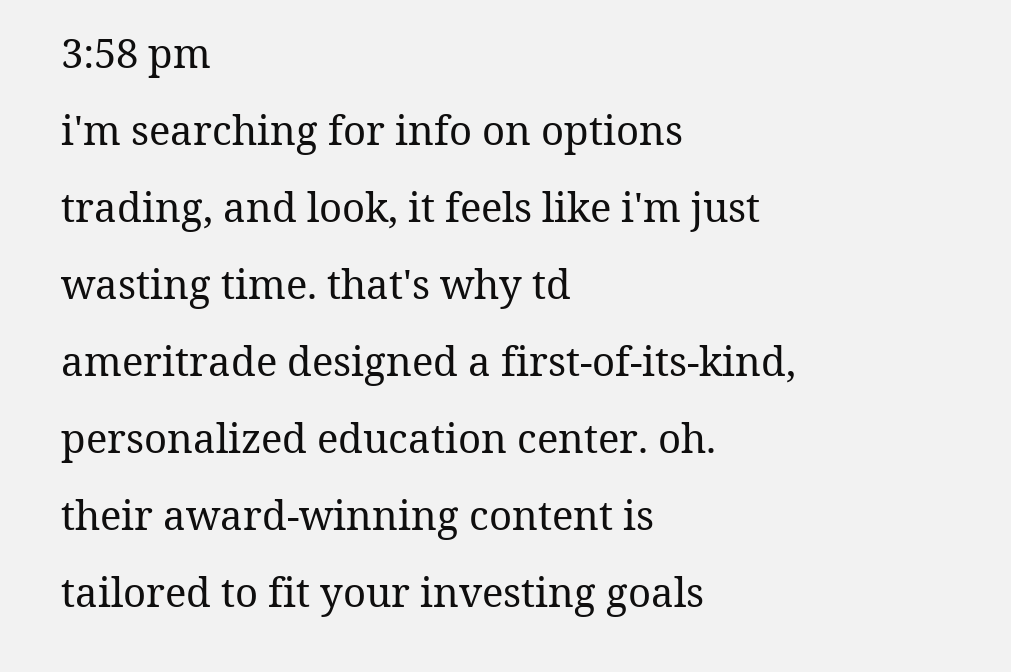3:58 pm
i'm searching for info on options trading, and look, it feels like i'm just wasting time. that's why td ameritrade designed a first-of-its-kind, personalized education center. oh. their award-winning content is tailored to fit your investing goals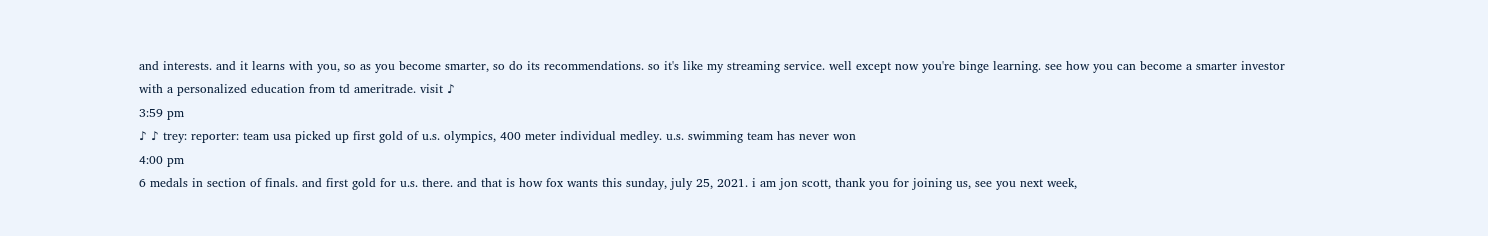and interests. and it learns with you, so as you become smarter, so do its recommendations. so it's like my streaming service. well except now you're binge learning. see how you can become a smarter investor with a personalized education from td ameritrade. visit ♪
3:59 pm
♪ ♪ trey: reporter: team usa picked up first gold of u.s. olympics, 400 meter individual medley. u.s. swimming team has never won
4:00 pm
6 medals in section of finals. and first gold for u.s. there. and that is how fox wants this sunday, july 25, 2021. i am jon scott, thank you for joining us, see you next week,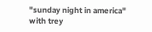"sunday night in america" with trey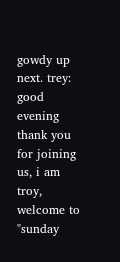gowdy up next. trey: good evening thank you for joining us, i am troy, welcome to "sunday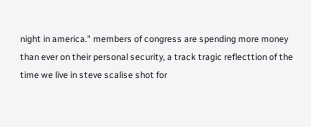night in america." members of congress are spending more money than ever on their personal security, a track tragic reflecttion of the time we live in steve scalise shot for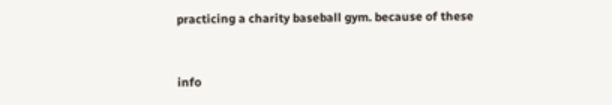practicing a charity baseball gym. because of these


info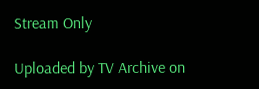Stream Only

Uploaded by TV Archive on